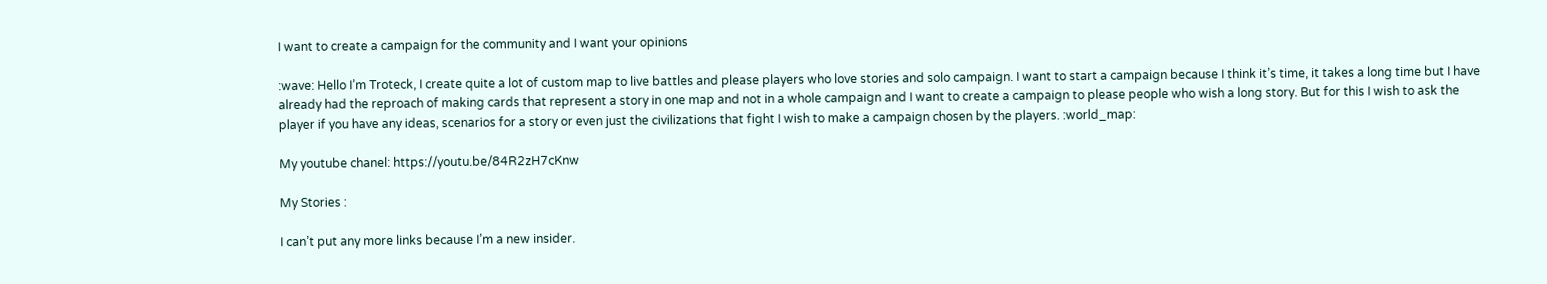I want to create a campaign for the community and I want your opinions

:wave: Hello I’m Troteck, I create quite a lot of custom map to live battles and please players who love stories and solo campaign. I want to start a campaign because I think it’s time, it takes a long time but I have already had the reproach of making cards that represent a story in one map and not in a whole campaign and I want to create a campaign to please people who wish a long story. But for this I wish to ask the player if you have any ideas, scenarios for a story or even just the civilizations that fight I wish to make a campaign chosen by the players. :world_map:

My youtube chanel: https://youtu.be/84R2zH7cKnw

My Stories :

I can’t put any more links because I’m a new insider.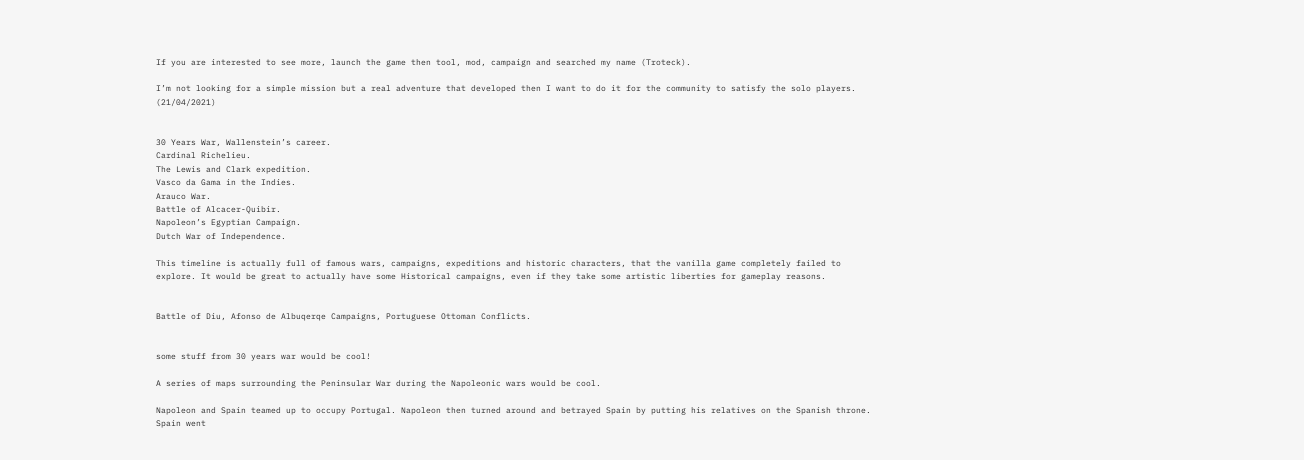If you are interested to see more, launch the game then tool, mod, campaign and searched my name (Troteck).

I’m not looking for a simple mission but a real adventure that developed then I want to do it for the community to satisfy the solo players. (21/04/2021)


30 Years War, Wallenstein’s career.
Cardinal Richelieu.
The Lewis and Clark expedition.
Vasco da Gama in the Indies.
Arauco War.
Battle of Alcacer-Quibir.
Napoleon’s Egyptian Campaign.
Dutch War of Independence.

This timeline is actually full of famous wars, campaigns, expeditions and historic characters, that the vanilla game completely failed to explore. It would be great to actually have some Historical campaigns, even if they take some artistic liberties for gameplay reasons.


Battle of Diu, Afonso de Albuqerqe Campaigns, Portuguese Ottoman Conflicts.


some stuff from 30 years war would be cool!

A series of maps surrounding the Peninsular War during the Napoleonic wars would be cool.

Napoleon and Spain teamed up to occupy Portugal. Napoleon then turned around and betrayed Spain by putting his relatives on the Spanish throne. Spain went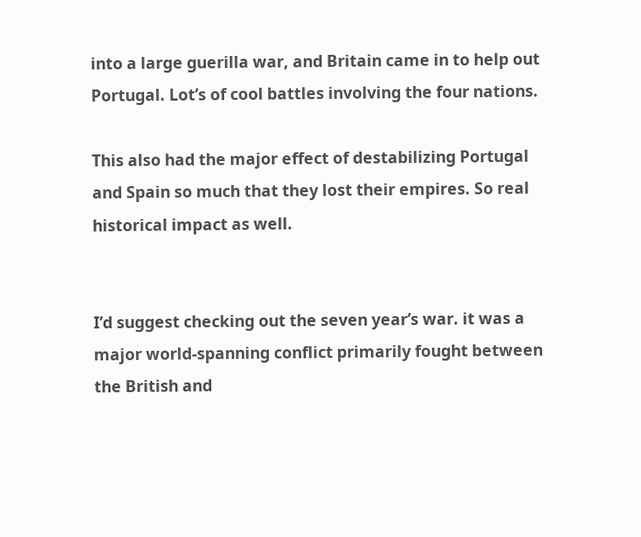into a large guerilla war, and Britain came in to help out Portugal. Lot’s of cool battles involving the four nations.

This also had the major effect of destabilizing Portugal and Spain so much that they lost their empires. So real historical impact as well.


I’d suggest checking out the seven year’s war. it was a major world-spanning conflict primarily fought between the British and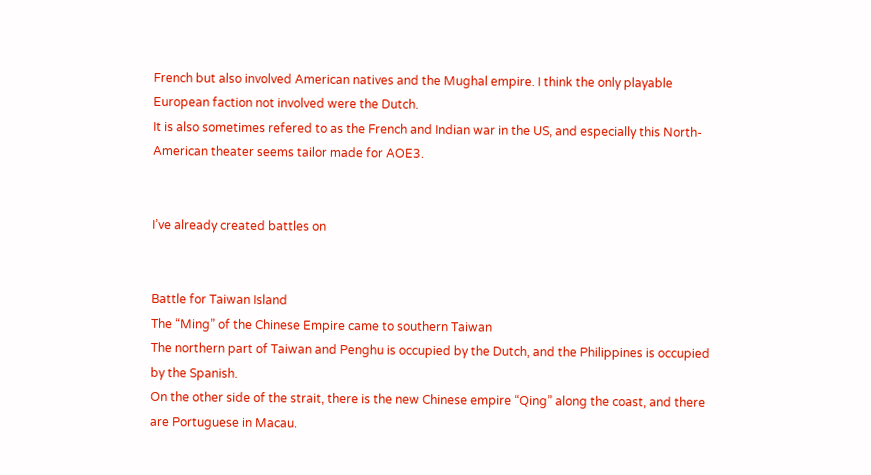French but also involved American natives and the Mughal empire. I think the only playable European faction not involved were the Dutch.
It is also sometimes refered to as the French and Indian war in the US, and especially this North-American theater seems tailor made for AOE3.


I’ve already created battles on


Battle for Taiwan Island
The “Ming” of the Chinese Empire came to southern Taiwan
The northern part of Taiwan and Penghu is occupied by the Dutch, and the Philippines is occupied by the Spanish.
On the other side of the strait, there is the new Chinese empire “Qing” along the coast, and there are Portuguese in Macau.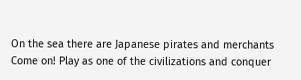On the sea there are Japanese pirates and merchants
Come on! Play as one of the civilizations and conquer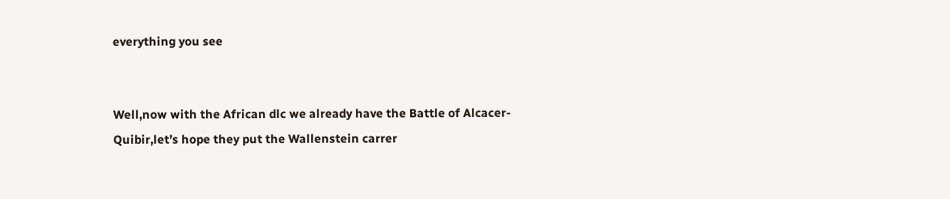everything you see


Well,now with the African dlc we already have the Battle of Alcacer-Quibir,let’s hope they put the Wallenstein carrer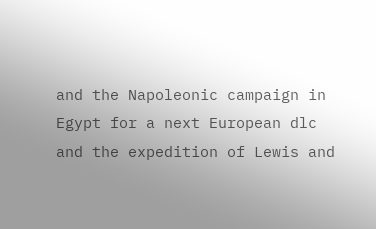and the Napoleonic campaign in Egypt for a next European dlc and the expedition of Lewis and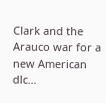Clark and the Arauco war for a new American dlc…